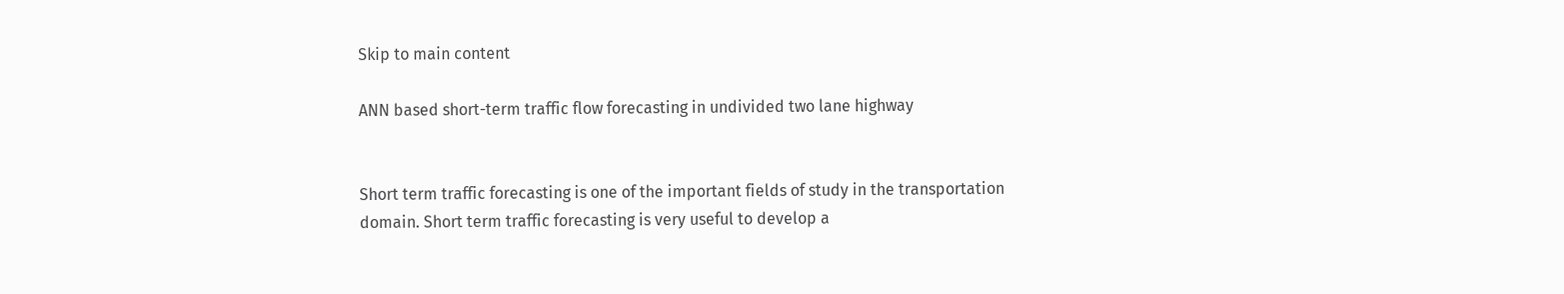Skip to main content

ANN based short-term traffic flow forecasting in undivided two lane highway


Short term traffic forecasting is one of the important fields of study in the transportation domain. Short term traffic forecasting is very useful to develop a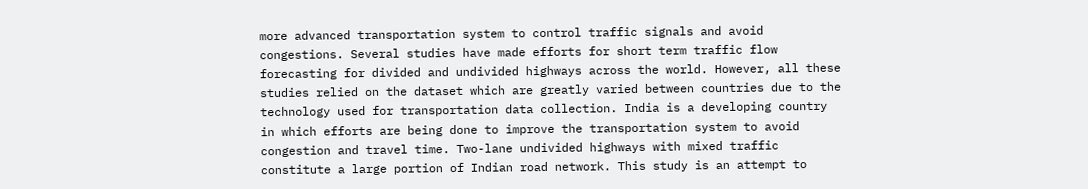more advanced transportation system to control traffic signals and avoid congestions. Several studies have made efforts for short term traffic flow forecasting for divided and undivided highways across the world. However, all these studies relied on the dataset which are greatly varied between countries due to the technology used for transportation data collection. India is a developing country in which efforts are being done to improve the transportation system to avoid congestion and travel time. Two-lane undivided highways with mixed traffic constitute a large portion of Indian road network. This study is an attempt to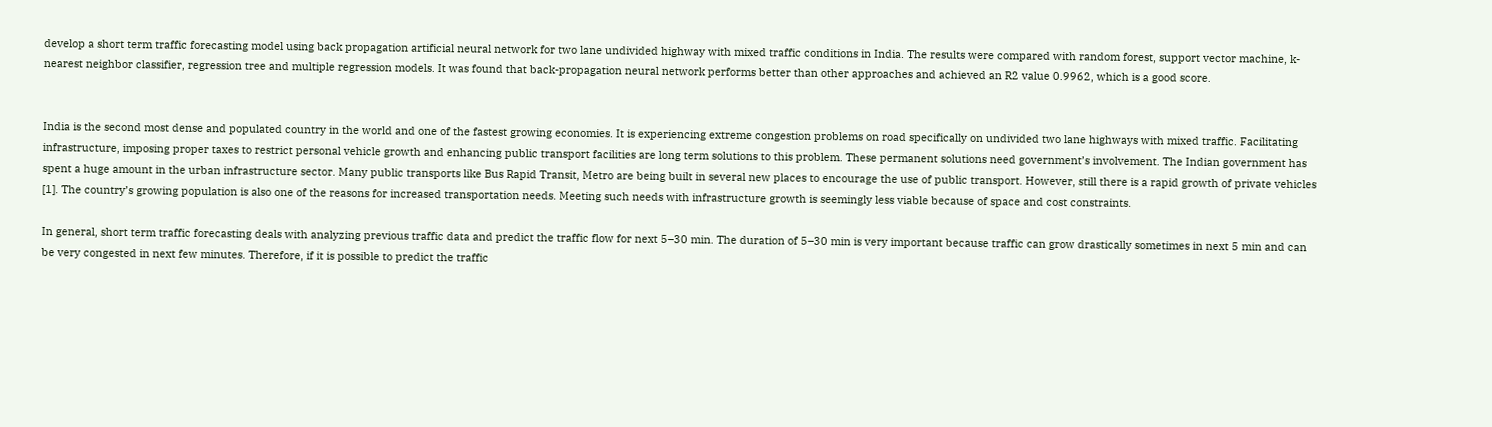develop a short term traffic forecasting model using back propagation artificial neural network for two lane undivided highway with mixed traffic conditions in India. The results were compared with random forest, support vector machine, k-nearest neighbor classifier, regression tree and multiple regression models. It was found that back-propagation neural network performs better than other approaches and achieved an R2 value 0.9962, which is a good score.


India is the second most dense and populated country in the world and one of the fastest growing economies. It is experiencing extreme congestion problems on road specifically on undivided two lane highways with mixed traffic. Facilitating infrastructure, imposing proper taxes to restrict personal vehicle growth and enhancing public transport facilities are long term solutions to this problem. These permanent solutions need government’s involvement. The Indian government has spent a huge amount in the urban infrastructure sector. Many public transports like Bus Rapid Transit, Metro are being built in several new places to encourage the use of public transport. However, still there is a rapid growth of private vehicles [1]. The country’s growing population is also one of the reasons for increased transportation needs. Meeting such needs with infrastructure growth is seemingly less viable because of space and cost constraints.

In general, short term traffic forecasting deals with analyzing previous traffic data and predict the traffic flow for next 5–30 min. The duration of 5–30 min is very important because traffic can grow drastically sometimes in next 5 min and can be very congested in next few minutes. Therefore, if it is possible to predict the traffic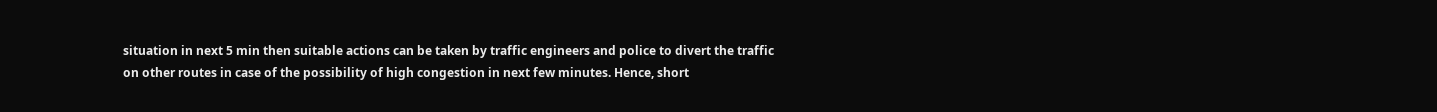situation in next 5 min then suitable actions can be taken by traffic engineers and police to divert the traffic on other routes in case of the possibility of high congestion in next few minutes. Hence, short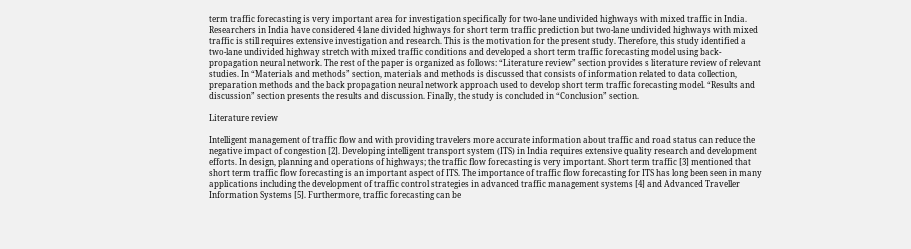term traffic forecasting is very important area for investigation specifically for two-lane undivided highways with mixed traffic in India. Researchers in India have considered 4 lane divided highways for short term traffic prediction but two-lane undivided highways with mixed traffic is still requires extensive investigation and research. This is the motivation for the present study. Therefore, this study identified a two-lane undivided highway stretch with mixed traffic conditions and developed a short term traffic forecasting model using back-propagation neural network. The rest of the paper is organized as follows: “Literature review” section provides s literature review of relevant studies. In “Materials and methods” section, materials and methods is discussed that consists of information related to data collection, preparation methods and the back propagation neural network approach used to develop short term traffic forecasting model. “Results and discussion” section presents the results and discussion. Finally, the study is concluded in “Conclusion” section.

Literature review

Intelligent management of traffic flow and with providing travelers more accurate information about traffic and road status can reduce the negative impact of congestion [2]. Developing intelligent transport system (ITS) in India requires extensive quality research and development efforts. In design, planning and operations of highways; the traffic flow forecasting is very important. Short term traffic [3] mentioned that short term traffic flow forecasting is an important aspect of ITS. The importance of traffic flow forecasting for ITS has long been seen in many applications including the development of traffic control strategies in advanced traffic management systems [4] and Advanced Traveller Information Systems [5]. Furthermore, traffic forecasting can be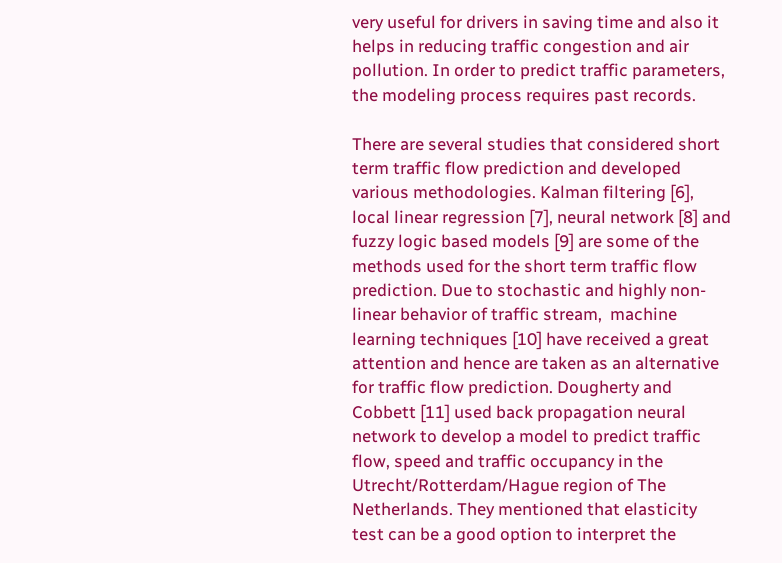very useful for drivers in saving time and also it helps in reducing traffic congestion and air pollution. In order to predict traffic parameters, the modeling process requires past records.

There are several studies that considered short term traffic flow prediction and developed various methodologies. Kalman filtering [6], local linear regression [7], neural network [8] and fuzzy logic based models [9] are some of the methods used for the short term traffic flow prediction. Due to stochastic and highly non-linear behavior of traffic stream,  machine learning techniques [10] have received a great attention and hence are taken as an alternative for traffic flow prediction. Dougherty and Cobbett [11] used back propagation neural network to develop a model to predict traffic flow, speed and traffic occupancy in the Utrecht/Rotterdam/Hague region of The Netherlands. They mentioned that elasticity test can be a good option to interpret the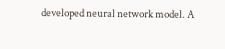developed neural network model. A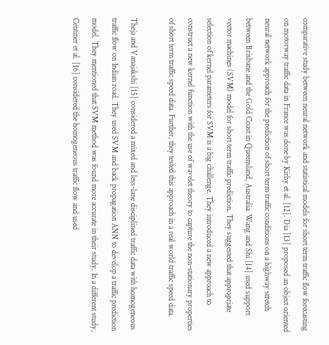comparative study between neural network and statistical models for short term traffic flow forecasting on motorway traffic data in France was done by Kirby et al. [12]. Dia [13] proposed an object oriented neural network approach for the prediction of short term traffic conditions on a highway stretch between Brisbane and the Gold Coast in Queensland, Australia. Wang and Shi [14] used support vector machines (SVM) model for short term traffic prediction. They suggested that appropriate selection of kernel parameters for SVM is a big challenge. They introduced a new approach to construct a new kernel function with the use of wavelet theory to capture the non-stationary properties of short term traffic speed data. Further, they tested this approach in a real world traffic speed data.

Theja and Vanajakshi [15] considered a mixed and less-lane disciplined traffic data with homogeneous traffic flow on Indian road. They used SVM and back propagation ANN to develop a traffic prediction model. They mentioned that SVM method was found more accurate in their study. In a different study, Centiner et al. [16] considered the homogeneous traffic flow and used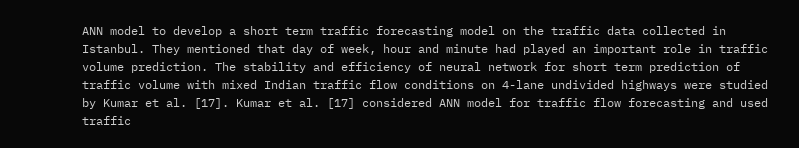ANN model to develop a short term traffic forecasting model on the traffic data collected in Istanbul. They mentioned that day of week, hour and minute had played an important role in traffic volume prediction. The stability and efficiency of neural network for short term prediction of traffic volume with mixed Indian traffic flow conditions on 4-lane undivided highways were studied by Kumar et al. [17]. Kumar et al. [17] considered ANN model for traffic flow forecasting and used traffic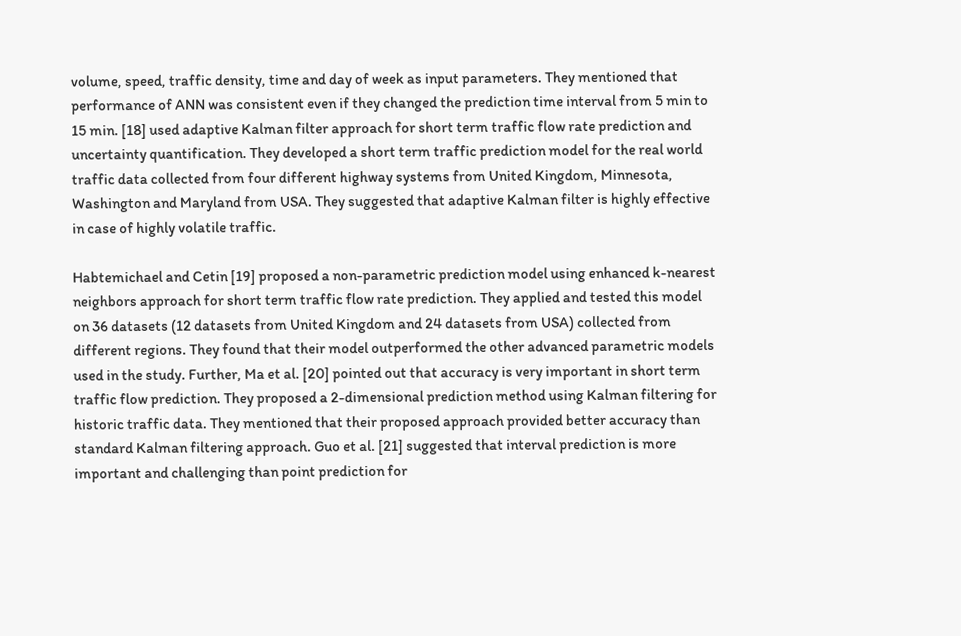volume, speed, traffic density, time and day of week as input parameters. They mentioned that performance of ANN was consistent even if they changed the prediction time interval from 5 min to 15 min. [18] used adaptive Kalman filter approach for short term traffic flow rate prediction and uncertainty quantification. They developed a short term traffic prediction model for the real world traffic data collected from four different highway systems from United Kingdom, Minnesota, Washington and Maryland from USA. They suggested that adaptive Kalman filter is highly effective in case of highly volatile traffic.

Habtemichael and Cetin [19] proposed a non-parametric prediction model using enhanced k-nearest neighbors approach for short term traffic flow rate prediction. They applied and tested this model on 36 datasets (12 datasets from United Kingdom and 24 datasets from USA) collected from different regions. They found that their model outperformed the other advanced parametric models used in the study. Further, Ma et al. [20] pointed out that accuracy is very important in short term traffic flow prediction. They proposed a 2-dimensional prediction method using Kalman filtering for historic traffic data. They mentioned that their proposed approach provided better accuracy than standard Kalman filtering approach. Guo et al. [21] suggested that interval prediction is more important and challenging than point prediction for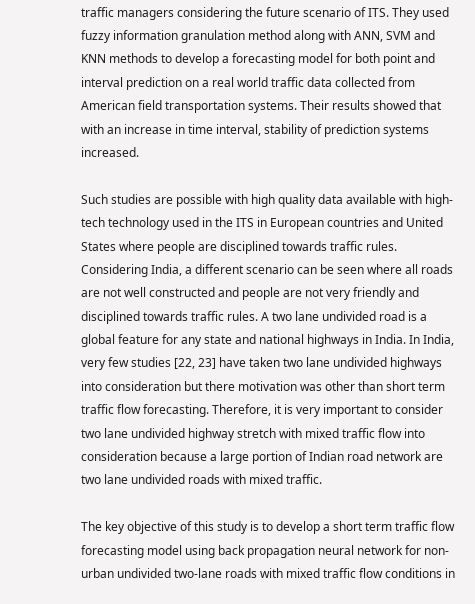traffic managers considering the future scenario of ITS. They used fuzzy information granulation method along with ANN, SVM and KNN methods to develop a forecasting model for both point and interval prediction on a real world traffic data collected from American field transportation systems. Their results showed that with an increase in time interval, stability of prediction systems increased.

Such studies are possible with high quality data available with high-tech technology used in the ITS in European countries and United States where people are disciplined towards traffic rules. Considering India, a different scenario can be seen where all roads are not well constructed and people are not very friendly and disciplined towards traffic rules. A two lane undivided road is a global feature for any state and national highways in India. In India, very few studies [22, 23] have taken two lane undivided highways into consideration but there motivation was other than short term traffic flow forecasting. Therefore, it is very important to consider two lane undivided highway stretch with mixed traffic flow into consideration because a large portion of Indian road network are two lane undivided roads with mixed traffic.

The key objective of this study is to develop a short term traffic flow forecasting model using back propagation neural network for non-urban undivided two-lane roads with mixed traffic flow conditions in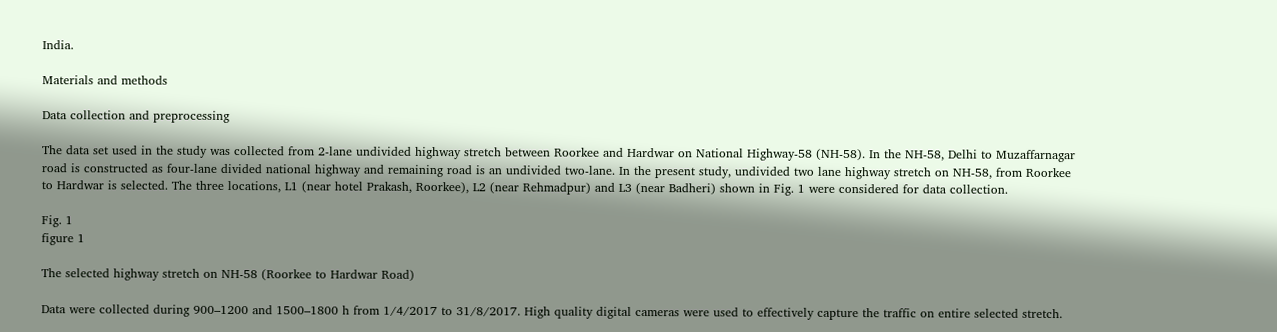India.

Materials and methods

Data collection and preprocessing

The data set used in the study was collected from 2-lane undivided highway stretch between Roorkee and Hardwar on National Highway-58 (NH-58). In the NH-58, Delhi to Muzaffarnagar road is constructed as four-lane divided national highway and remaining road is an undivided two-lane. In the present study, undivided two lane highway stretch on NH-58, from Roorkee to Hardwar is selected. The three locations, L1 (near hotel Prakash, Roorkee), L2 (near Rehmadpur) and L3 (near Badheri) shown in Fig. 1 were considered for data collection.

Fig. 1
figure 1

The selected highway stretch on NH-58 (Roorkee to Hardwar Road)

Data were collected during 900–1200 and 1500–1800 h from 1/4/2017 to 31/8/2017. High quality digital cameras were used to effectively capture the traffic on entire selected stretch.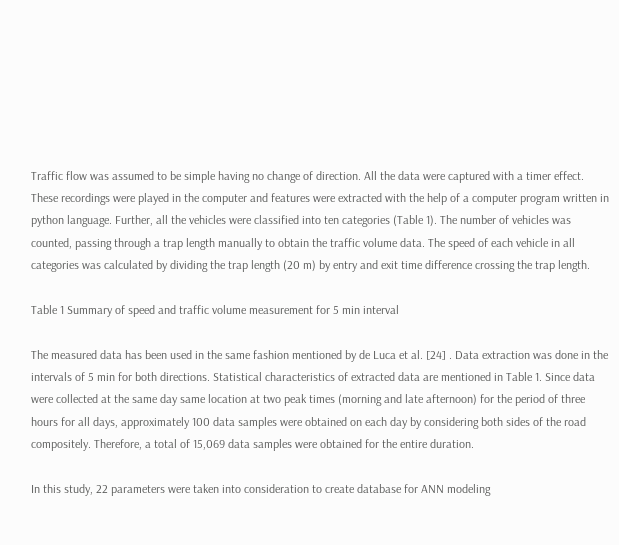Traffic flow was assumed to be simple having no change of direction. All the data were captured with a timer effect. These recordings were played in the computer and features were extracted with the help of a computer program written in python language. Further, all the vehicles were classified into ten categories (Table 1). The number of vehicles was counted, passing through a trap length manually to obtain the traffic volume data. The speed of each vehicle in all categories was calculated by dividing the trap length (20 m) by entry and exit time difference crossing the trap length.

Table 1 Summary of speed and traffic volume measurement for 5 min interval

The measured data has been used in the same fashion mentioned by de Luca et al. [24] . Data extraction was done in the intervals of 5 min for both directions. Statistical characteristics of extracted data are mentioned in Table 1. Since data were collected at the same day same location at two peak times (morning and late afternoon) for the period of three hours for all days, approximately 100 data samples were obtained on each day by considering both sides of the road compositely. Therefore, a total of 15,069 data samples were obtained for the entire duration.

In this study, 22 parameters were taken into consideration to create database for ANN modeling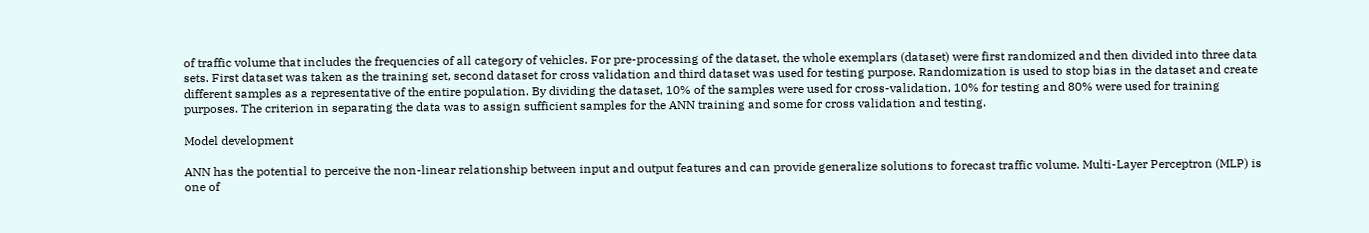of traffic volume that includes the frequencies of all category of vehicles. For pre-processing of the dataset, the whole exemplars (dataset) were first randomized and then divided into three data sets. First dataset was taken as the training set, second dataset for cross validation and third dataset was used for testing purpose. Randomization is used to stop bias in the dataset and create different samples as a representative of the entire population. By dividing the dataset, 10% of the samples were used for cross-validation, 10% for testing and 80% were used for training purposes. The criterion in separating the data was to assign sufficient samples for the ANN training and some for cross validation and testing.

Model development

ANN has the potential to perceive the non-linear relationship between input and output features and can provide generalize solutions to forecast traffic volume. Multi-Layer Perceptron (MLP) is one of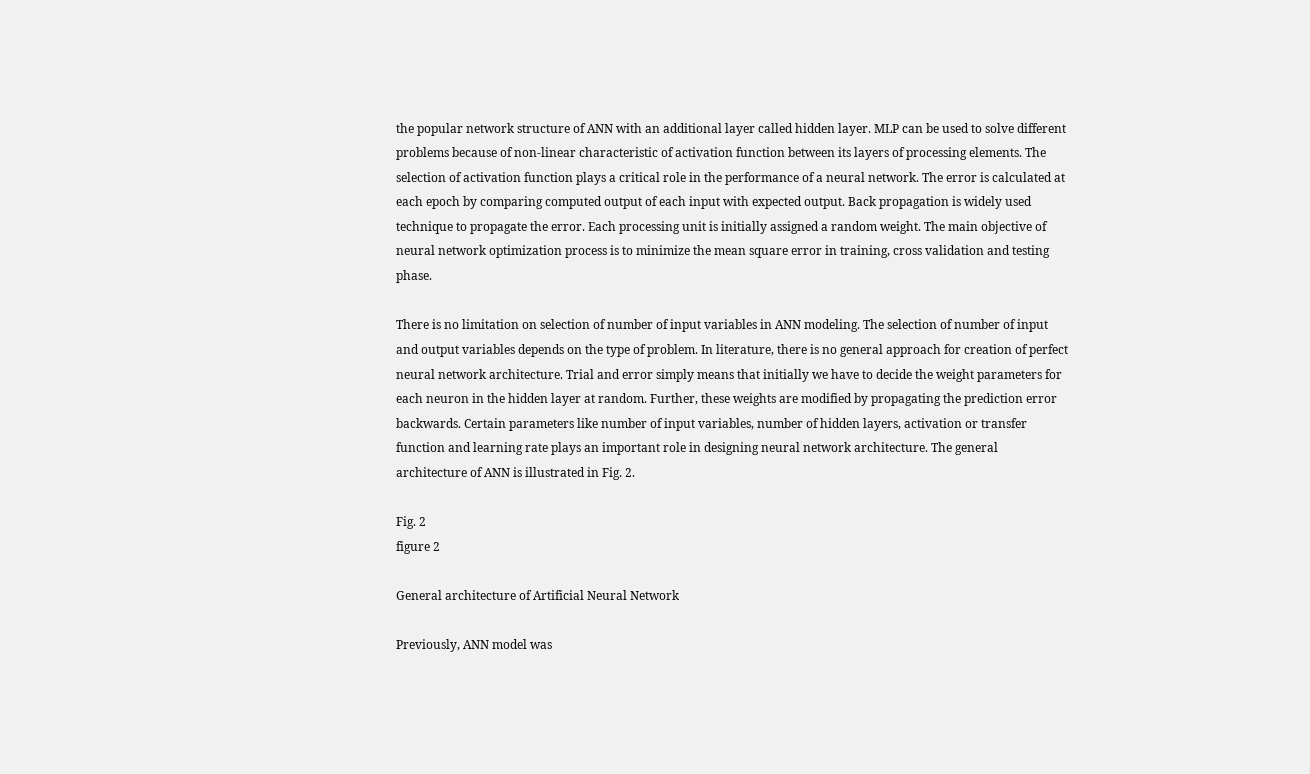the popular network structure of ANN with an additional layer called hidden layer. MLP can be used to solve different problems because of non-linear characteristic of activation function between its layers of processing elements. The selection of activation function plays a critical role in the performance of a neural network. The error is calculated at each epoch by comparing computed output of each input with expected output. Back propagation is widely used technique to propagate the error. Each processing unit is initially assigned a random weight. The main objective of neural network optimization process is to minimize the mean square error in training, cross validation and testing phase.

There is no limitation on selection of number of input variables in ANN modeling. The selection of number of input and output variables depends on the type of problem. In literature, there is no general approach for creation of perfect neural network architecture. Trial and error simply means that initially we have to decide the weight parameters for each neuron in the hidden layer at random. Further, these weights are modified by propagating the prediction error backwards. Certain parameters like number of input variables, number of hidden layers, activation or transfer function and learning rate plays an important role in designing neural network architecture. The general architecture of ANN is illustrated in Fig. 2.

Fig. 2
figure 2

General architecture of Artificial Neural Network

Previously, ANN model was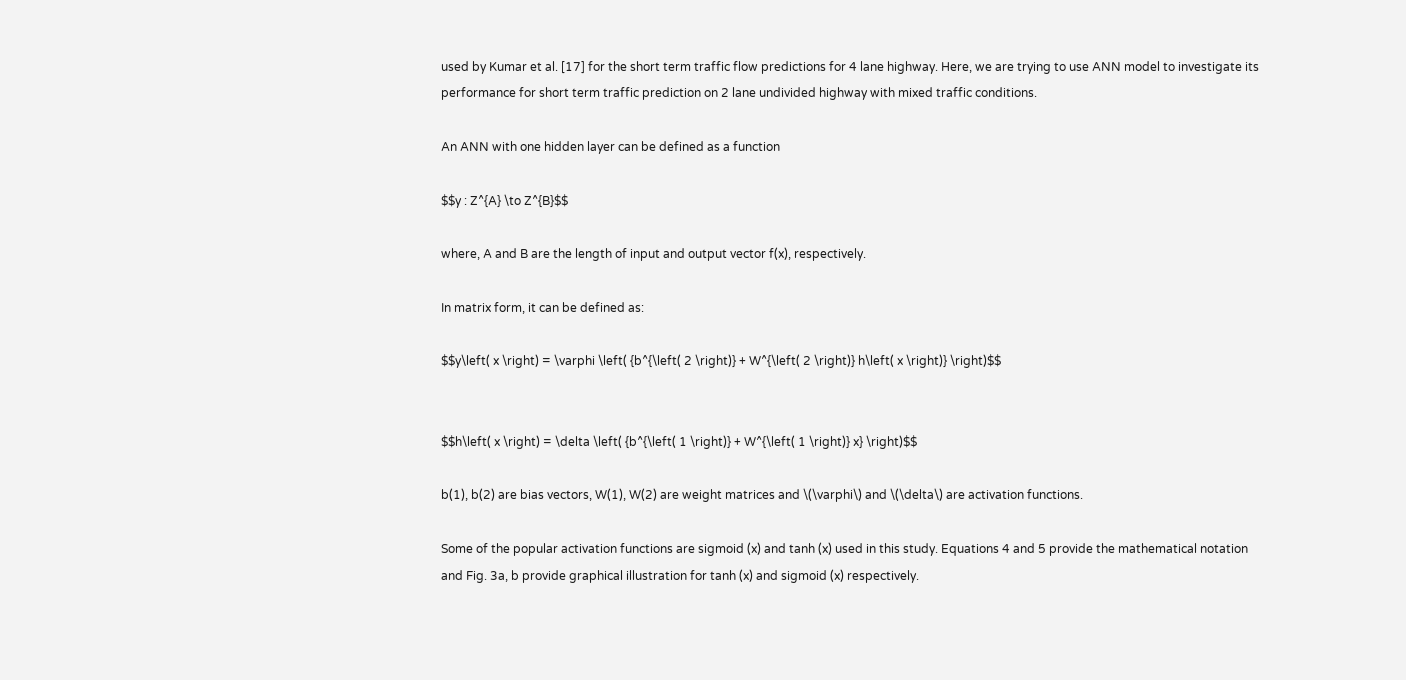used by Kumar et al. [17] for the short term traffic flow predictions for 4 lane highway. Here, we are trying to use ANN model to investigate its performance for short term traffic prediction on 2 lane undivided highway with mixed traffic conditions.

An ANN with one hidden layer can be defined as a function

$$y : Z^{A} \to Z^{B}$$

where, A and B are the length of input and output vector f(x), respectively.

In matrix form, it can be defined as:

$$y\left( x \right) = \varphi \left( {b^{\left( 2 \right)} + W^{\left( 2 \right)} h\left( x \right)} \right)$$


$$h\left( x \right) = \delta \left( {b^{\left( 1 \right)} + W^{\left( 1 \right)} x} \right)$$

b(1), b(2) are bias vectors, W(1), W(2) are weight matrices and \(\varphi\) and \(\delta\) are activation functions.

Some of the popular activation functions are sigmoid (x) and tanh (x) used in this study. Equations 4 and 5 provide the mathematical notation and Fig. 3a, b provide graphical illustration for tanh (x) and sigmoid (x) respectively.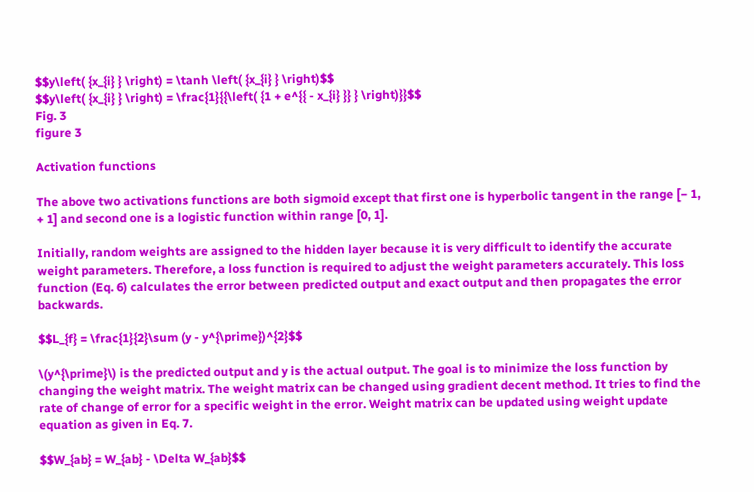$$y\left( {x_{i} } \right) = \tanh \left( {x_{i} } \right)$$
$$y\left( {x_{i} } \right) = \frac{1}{{\left( {1 + e^{{ - x_{i} }} } \right)}}$$
Fig. 3
figure 3

Activation functions

The above two activations functions are both sigmoid except that first one is hyperbolic tangent in the range [− 1, + 1] and second one is a logistic function within range [0, 1].

Initially, random weights are assigned to the hidden layer because it is very difficult to identify the accurate weight parameters. Therefore, a loss function is required to adjust the weight parameters accurately. This loss function (Eq. 6) calculates the error between predicted output and exact output and then propagates the error backwards.

$$L_{f} = \frac{1}{2}\sum (y - y^{\prime})^{2}$$

\(y^{\prime}\) is the predicted output and y is the actual output. The goal is to minimize the loss function by changing the weight matrix. The weight matrix can be changed using gradient decent method. It tries to find the rate of change of error for a specific weight in the error. Weight matrix can be updated using weight update equation as given in Eq. 7.

$$W_{ab} = W_{ab} - \Delta W_{ab}$$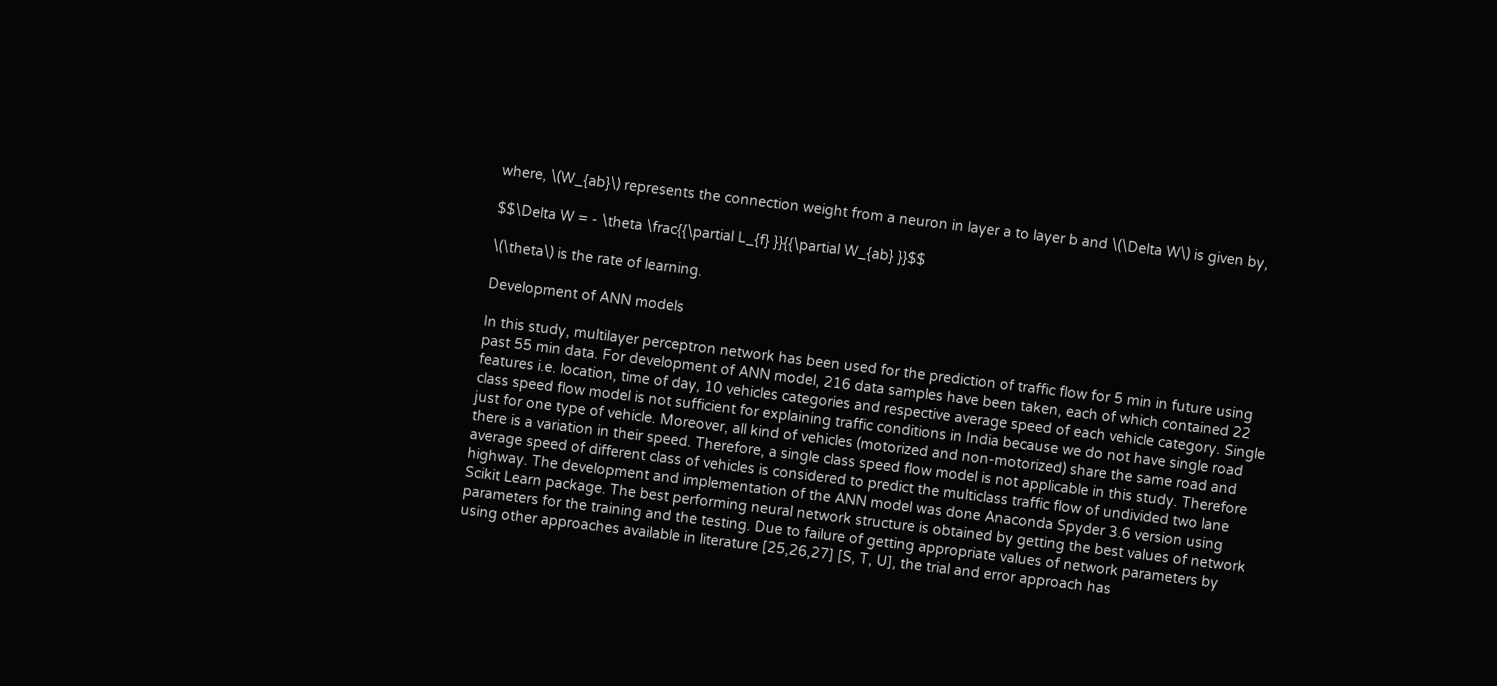where, \(W_{ab}\) represents the connection weight from a neuron in layer a to layer b and \(\Delta W\) is given by,

$$\Delta W = - \theta \frac{{\partial L_{f} }}{{\partial W_{ab} }}$$

\(\theta\) is the rate of learning.

Development of ANN models

In this study, multilayer perceptron network has been used for the prediction of traffic flow for 5 min in future using past 55 min data. For development of ANN model, 216 data samples have been taken, each of which contained 22 features i.e. location, time of day, 10 vehicles categories and respective average speed of each vehicle category. Single class speed flow model is not sufficient for explaining traffic conditions in India because we do not have single road just for one type of vehicle. Moreover, all kind of vehicles (motorized and non-motorized) share the same road and there is a variation in their speed. Therefore, a single class speed flow model is not applicable in this study. Therefore average speed of different class of vehicles is considered to predict the multiclass traffic flow of undivided two lane highway. The development and implementation of the ANN model was done Anaconda Spyder 3.6 version using Scikit Learn package. The best performing neural network structure is obtained by getting the best values of network parameters for the training and the testing. Due to failure of getting appropriate values of network parameters by using other approaches available in literature [25,26,27] [S, T, U], the trial and error approach has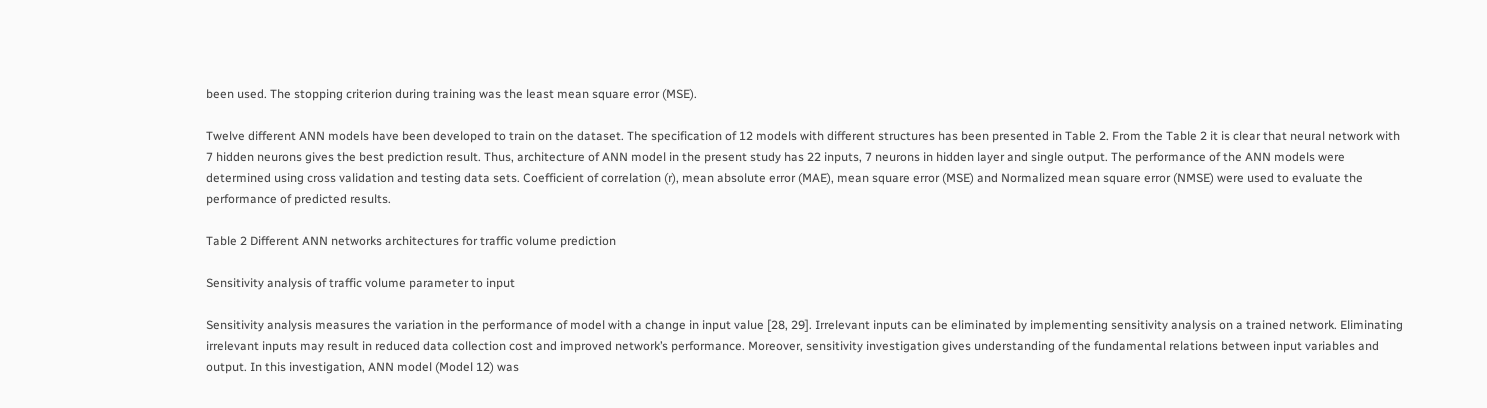been used. The stopping criterion during training was the least mean square error (MSE).

Twelve different ANN models have been developed to train on the dataset. The specification of 12 models with different structures has been presented in Table 2. From the Table 2 it is clear that neural network with 7 hidden neurons gives the best prediction result. Thus, architecture of ANN model in the present study has 22 inputs, 7 neurons in hidden layer and single output. The performance of the ANN models were determined using cross validation and testing data sets. Coefficient of correlation (r), mean absolute error (MAE), mean square error (MSE) and Normalized mean square error (NMSE) were used to evaluate the performance of predicted results.

Table 2 Different ANN networks architectures for traffic volume prediction

Sensitivity analysis of traffic volume parameter to input

Sensitivity analysis measures the variation in the performance of model with a change in input value [28, 29]. Irrelevant inputs can be eliminated by implementing sensitivity analysis on a trained network. Eliminating irrelevant inputs may result in reduced data collection cost and improved network’s performance. Moreover, sensitivity investigation gives understanding of the fundamental relations between input variables and output. In this investigation, ANN model (Model 12) was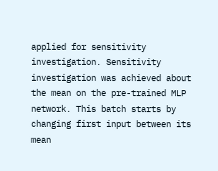applied for sensitivity investigation. Sensitivity investigation was achieved about the mean on the pre-trained MLP network. This batch starts by changing first input between its mean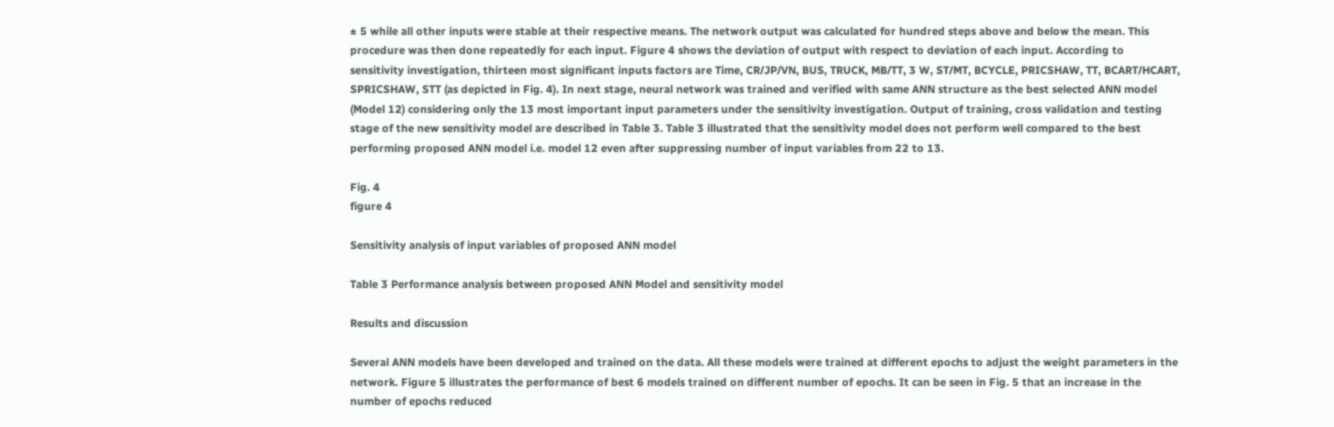± 5 while all other inputs were stable at their respective means. The network output was calculated for hundred steps above and below the mean. This procedure was then done repeatedly for each input. Figure 4 shows the deviation of output with respect to deviation of each input. According to sensitivity investigation, thirteen most significant inputs factors are Time, CR/JP/VN, BUS, TRUCK, MB/TT, 3 W, ST/MT, BCYCLE, PRICSHAW, TT, BCART/HCART, SPRICSHAW, STT (as depicted in Fig. 4). In next stage, neural network was trained and verified with same ANN structure as the best selected ANN model (Model 12) considering only the 13 most important input parameters under the sensitivity investigation. Output of training, cross validation and testing stage of the new sensitivity model are described in Table 3. Table 3 illustrated that the sensitivity model does not perform well compared to the best performing proposed ANN model i.e. model 12 even after suppressing number of input variables from 22 to 13.

Fig. 4
figure 4

Sensitivity analysis of input variables of proposed ANN model

Table 3 Performance analysis between proposed ANN Model and sensitivity model

Results and discussion

Several ANN models have been developed and trained on the data. All these models were trained at different epochs to adjust the weight parameters in the network. Figure 5 illustrates the performance of best 6 models trained on different number of epochs. It can be seen in Fig. 5 that an increase in the number of epochs reduced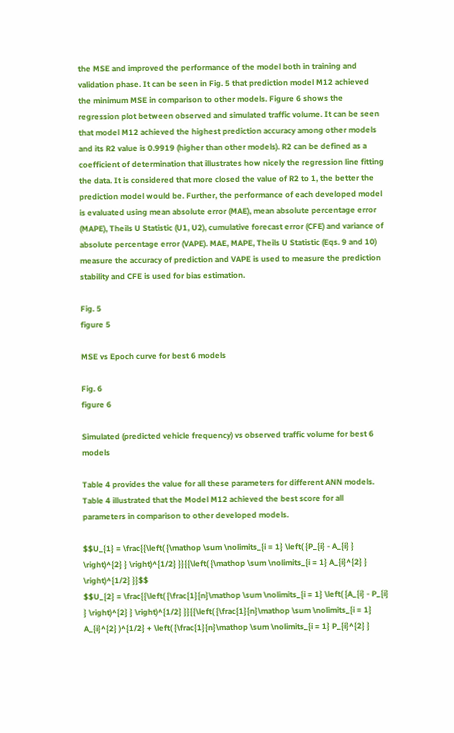the MSE and improved the performance of the model both in training and validation phase. It can be seen in Fig. 5 that prediction model M12 achieved the minimum MSE in comparison to other models. Figure 6 shows the regression plot between observed and simulated traffic volume. It can be seen that model M12 achieved the highest prediction accuracy among other models and its R2 value is 0.9919 (higher than other models). R2 can be defined as a coefficient of determination that illustrates how nicely the regression line fitting the data. It is considered that more closed the value of R2 to 1, the better the prediction model would be. Further, the performance of each developed model is evaluated using mean absolute error (MAE), mean absolute percentage error (MAPE), Theils U Statistic (U1, U2), cumulative forecast error (CFE) and variance of absolute percentage error (VAPE). MAE, MAPE, Theils U Statistic (Eqs. 9 and 10) measure the accuracy of prediction and VAPE is used to measure the prediction stability and CFE is used for bias estimation.

Fig. 5
figure 5

MSE vs Epoch curve for best 6 models

Fig. 6
figure 6

Simulated (predicted vehicle frequency) vs observed traffic volume for best 6 models

Table 4 provides the value for all these parameters for different ANN models. Table 4 illustrated that the Model M12 achieved the best score for all parameters in comparison to other developed models.

$$U_{1} = \frac{{\left( {\mathop \sum \nolimits_{i = 1} \left( {P_{i} - A_{i} } \right)^{2} } \right)^{1/2} }}{{\left( {\mathop \sum \nolimits_{i = 1} A_{i}^{2} } \right)^{1/2} }}$$
$$U_{2} = \frac{{\left( {\frac{1}{n}\mathop \sum \nolimits_{i = 1} \left( {A_{i} - P_{i} } \right)^{2} } \right)^{1/2} }}{{\left( {\frac{1}{n}\mathop \sum \nolimits_{i = 1} A_{i}^{2} )^{1/2} + \left( {\frac{1}{n}\mathop \sum \nolimits_{i = 1} P_{i}^{2} }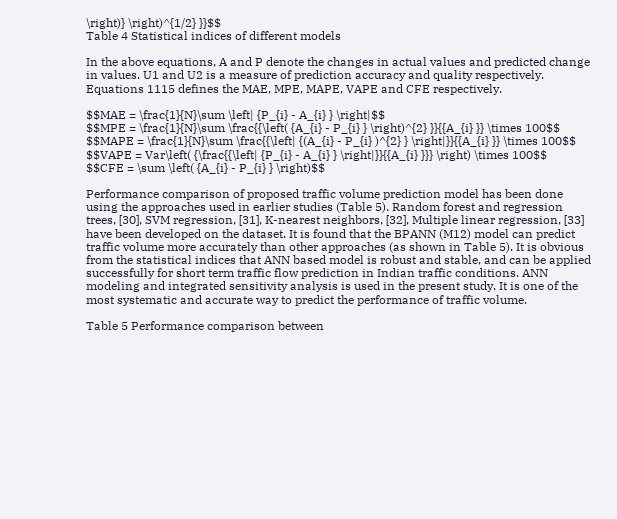\right)} \right)^{1/2} }}$$
Table 4 Statistical indices of different models

In the above equations, A and P denote the changes in actual values and predicted change in values. U1 and U2 is a measure of prediction accuracy and quality respectively. Equations 1115 defines the MAE, MPE, MAPE, VAPE and CFE respectively.

$$MAE = \frac{1}{N}\sum \left| {P_{i} - A_{i} } \right|$$
$$MPE = \frac{1}{N}\sum \frac{{\left( {A_{i} - P_{i} } \right)^{2} }}{{A_{i} }} \times 100$$
$$MAPE = \frac{1}{N}\sum \frac{{\left| {(A_{i} - P_{i} )^{2} } \right|}}{{A_{i} }} \times 100$$
$$VAPE = Var\left( {\frac{{\left| {P_{i} - A_{i} } \right|}}{{A_{i} }}} \right) \times 100$$
$$CFE = \sum \left( {A_{i} - P_{i} } \right)$$

Performance comparison of proposed traffic volume prediction model has been done using the approaches used in earlier studies (Table 5). Random forest and regression trees, [30], SVM regression, [31], K-nearest neighbors, [32], Multiple linear regression, [33] have been developed on the dataset. It is found that the BPANN (M12) model can predict traffic volume more accurately than other approaches (as shown in Table 5). It is obvious from the statistical indices that ANN based model is robust and stable, and can be applied successfully for short term traffic flow prediction in Indian traffic conditions. ANN modeling and integrated sensitivity analysis is used in the present study. It is one of the most systematic and accurate way to predict the performance of traffic volume.

Table 5 Performance comparison between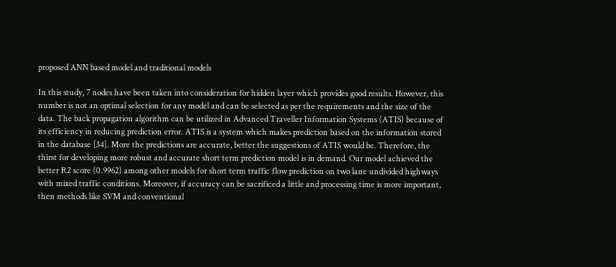proposed ANN based model and traditional models

In this study, 7 nodes have been taken into consideration for hidden layer which provides good results. However, this number is not an optimal selection for any model and can be selected as per the requirements and the size of the data. The back propagation algorithm can be utilized in Advanced Traveller Information Systems (ATIS) because of its efficiency in reducing prediction error. ATIS is a system which makes prediction based on the information stored in the database [34]. More the predictions are accurate, better the suggestions of ATIS would be. Therefore, the thirst for developing more robust and accurate short term prediction model is in demand. Our model achieved the better R2 score (0.9962) among other models for short term traffic flow prediction on two lane undivided highways with mixed traffic conditions. Moreover, if accuracy can be sacrificed a little and processing time is more important, then methods like SVM and conventional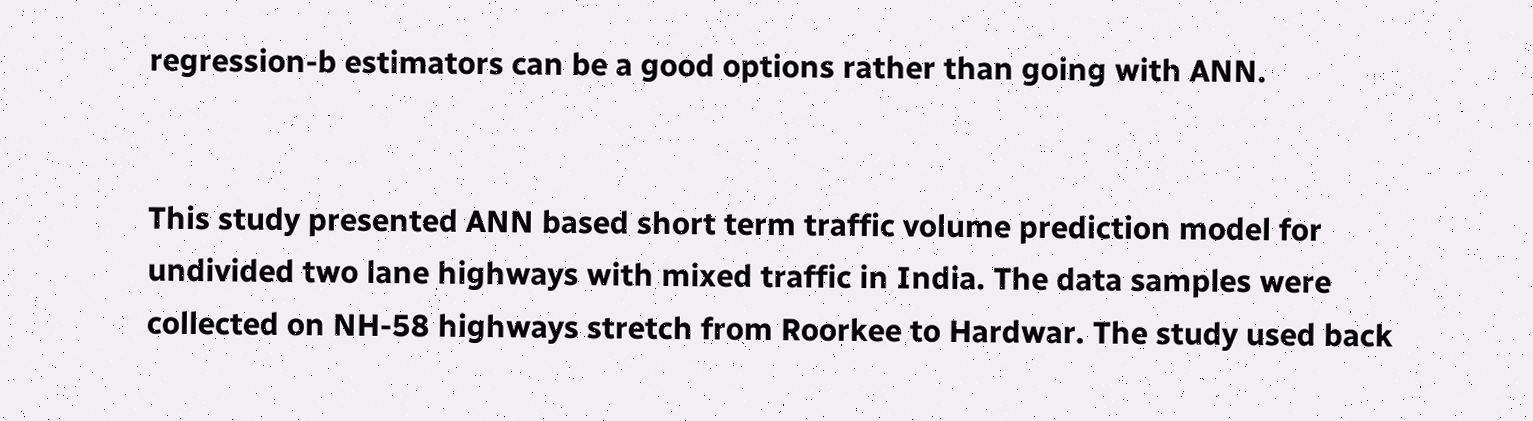regression-b estimators can be a good options rather than going with ANN.


This study presented ANN based short term traffic volume prediction model for undivided two lane highways with mixed traffic in India. The data samples were collected on NH-58 highways stretch from Roorkee to Hardwar. The study used back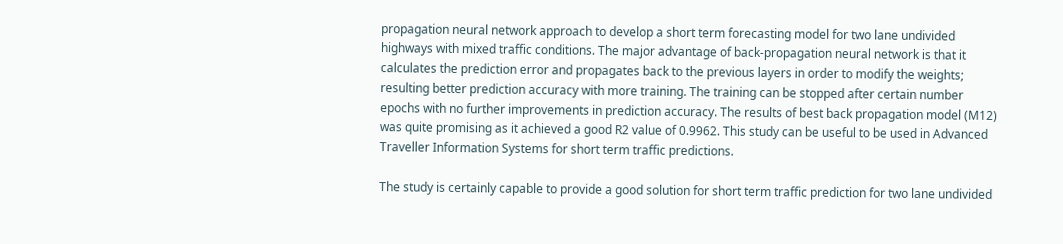propagation neural network approach to develop a short term forecasting model for two lane undivided highways with mixed traffic conditions. The major advantage of back-propagation neural network is that it calculates the prediction error and propagates back to the previous layers in order to modify the weights; resulting better prediction accuracy with more training. The training can be stopped after certain number epochs with no further improvements in prediction accuracy. The results of best back propagation model (M12) was quite promising as it achieved a good R2 value of 0.9962. This study can be useful to be used in Advanced Traveller Information Systems for short term traffic predictions.

The study is certainly capable to provide a good solution for short term traffic prediction for two lane undivided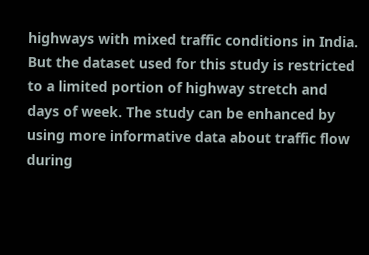highways with mixed traffic conditions in India. But the dataset used for this study is restricted to a limited portion of highway stretch and days of week. The study can be enhanced by using more informative data about traffic flow during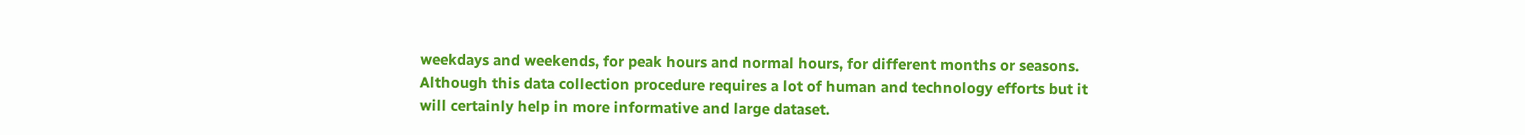weekdays and weekends, for peak hours and normal hours, for different months or seasons. Although this data collection procedure requires a lot of human and technology efforts but it will certainly help in more informative and large dataset.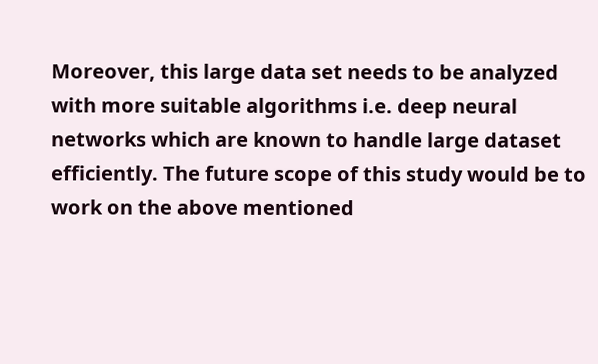Moreover, this large data set needs to be analyzed with more suitable algorithms i.e. deep neural networks which are known to handle large dataset efficiently. The future scope of this study would be to work on the above mentioned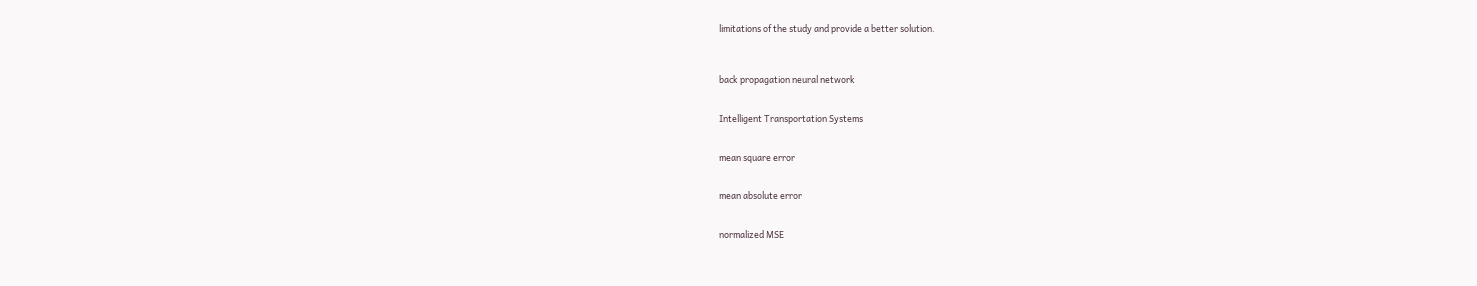limitations of the study and provide a better solution.



back propagation neural network


Intelligent Transportation Systems


mean square error


mean absolute error


normalized MSE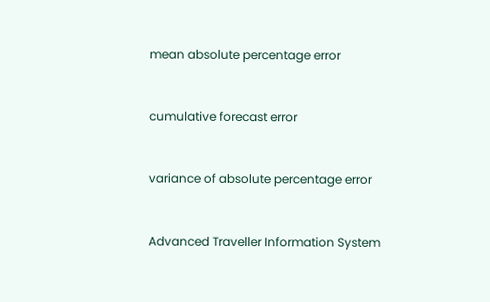mean absolute percentage error


cumulative forecast error


variance of absolute percentage error


Advanced Traveller Information System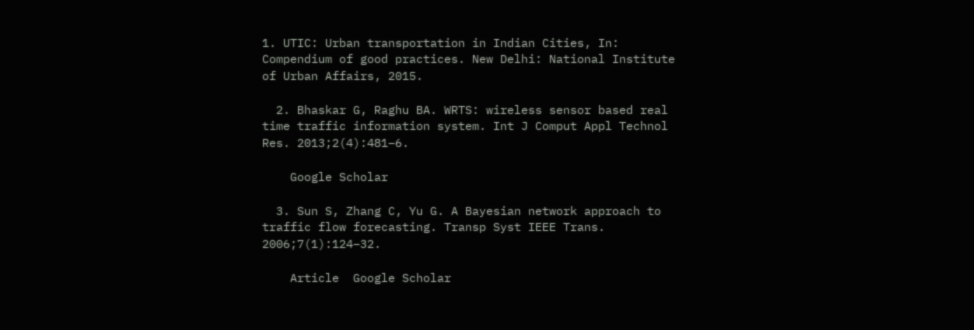1. UTIC: Urban transportation in Indian Cities, In: Compendium of good practices. New Delhi: National Institute of Urban Affairs, 2015.

  2. Bhaskar G, Raghu BA. WRTS: wireless sensor based real time traffic information system. Int J Comput Appl Technol Res. 2013;2(4):481–6.

    Google Scholar

  3. Sun S, Zhang C, Yu G. A Bayesian network approach to traffic flow forecasting. Transp Syst IEEE Trans. 2006;7(1):124–32.

    Article  Google Scholar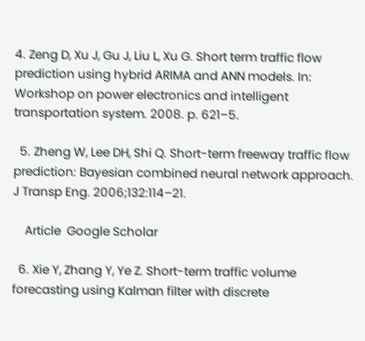4. Zeng D, Xu J, Gu J, Liu L, Xu G. Short term traffic flow prediction using hybrid ARIMA and ANN models. In: Workshop on power electronics and intelligent transportation system. 2008. p. 621–5.

  5. Zheng W, Lee DH, Shi Q. Short-term freeway traffic flow prediction: Bayesian combined neural network approach. J Transp Eng. 2006;132:114–21.

    Article  Google Scholar

  6. Xie Y, Zhang Y, Ye Z. Short-term traffic volume forecasting using Kalman filter with discrete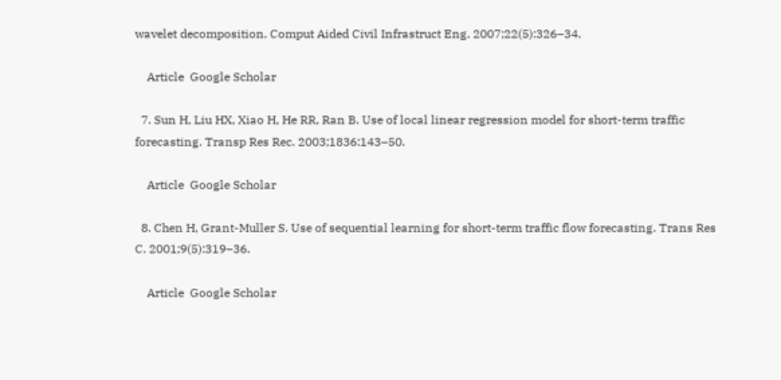wavelet decomposition. Comput Aided Civil Infrastruct Eng. 2007;22(5):326–34.

    Article  Google Scholar

  7. Sun H, Liu HX, Xiao H, He RR, Ran B. Use of local linear regression model for short-term traffic forecasting. Transp Res Rec. 2003;1836:143–50.

    Article  Google Scholar

  8. Chen H, Grant-Muller S. Use of sequential learning for short-term traffic flow forecasting. Trans Res C. 2001;9(5):319–36.

    Article  Google Scholar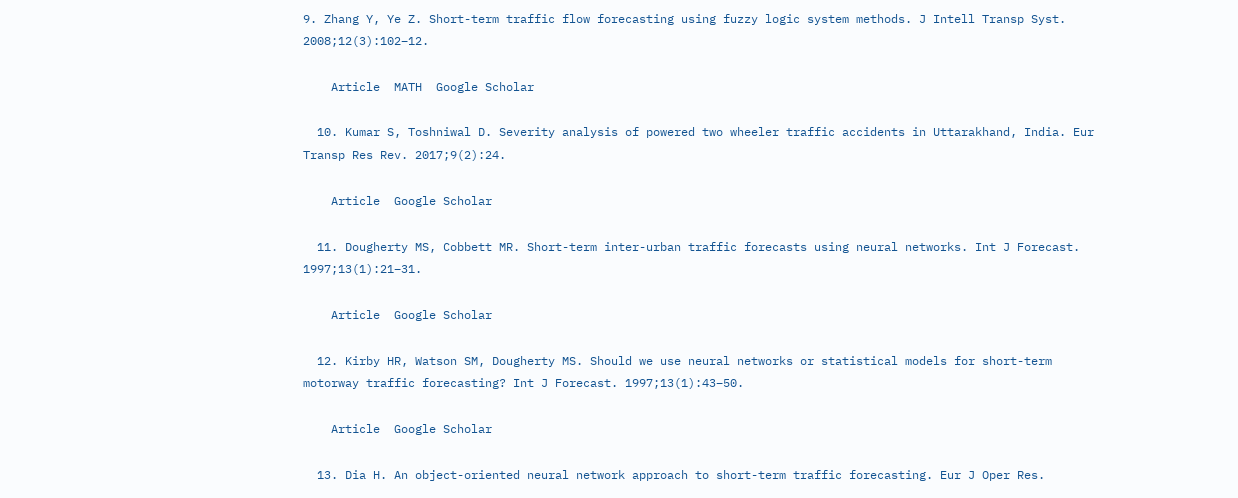9. Zhang Y, Ye Z. Short-term traffic flow forecasting using fuzzy logic system methods. J Intell Transp Syst. 2008;12(3):102–12.

    Article  MATH  Google Scholar

  10. Kumar S, Toshniwal D. Severity analysis of powered two wheeler traffic accidents in Uttarakhand, India. Eur Transp Res Rev. 2017;9(2):24.

    Article  Google Scholar

  11. Dougherty MS, Cobbett MR. Short-term inter-urban traffic forecasts using neural networks. Int J Forecast. 1997;13(1):21–31.

    Article  Google Scholar

  12. Kirby HR, Watson SM, Dougherty MS. Should we use neural networks or statistical models for short-term motorway traffic forecasting? Int J Forecast. 1997;13(1):43–50.

    Article  Google Scholar

  13. Dia H. An object-oriented neural network approach to short-term traffic forecasting. Eur J Oper Res.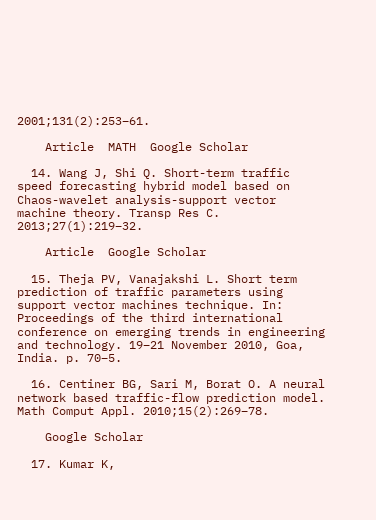2001;131(2):253–61.

    Article  MATH  Google Scholar

  14. Wang J, Shi Q. Short-term traffic speed forecasting hybrid model based on Chaos-wavelet analysis-support vector machine theory. Transp Res C. 2013;27(1):219–32.

    Article  Google Scholar

  15. Theja PV, Vanajakshi L. Short term prediction of traffic parameters using support vector machines technique. In: Proceedings of the third international conference on emerging trends in engineering and technology. 19–21 November 2010, Goa, India. p. 70–5.

  16. Centiner BG, Sari M, Borat O. A neural network based traffic-flow prediction model. Math Comput Appl. 2010;15(2):269–78.

    Google Scholar

  17. Kumar K,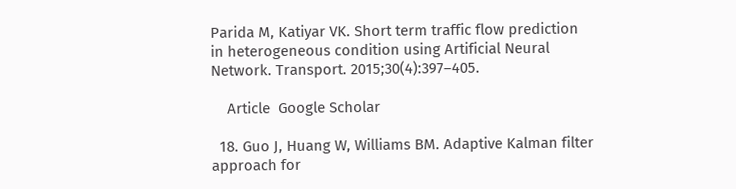Parida M, Katiyar VK. Short term traffic flow prediction in heterogeneous condition using Artificial Neural Network. Transport. 2015;30(4):397–405.

    Article  Google Scholar

  18. Guo J, Huang W, Williams BM. Adaptive Kalman filter approach for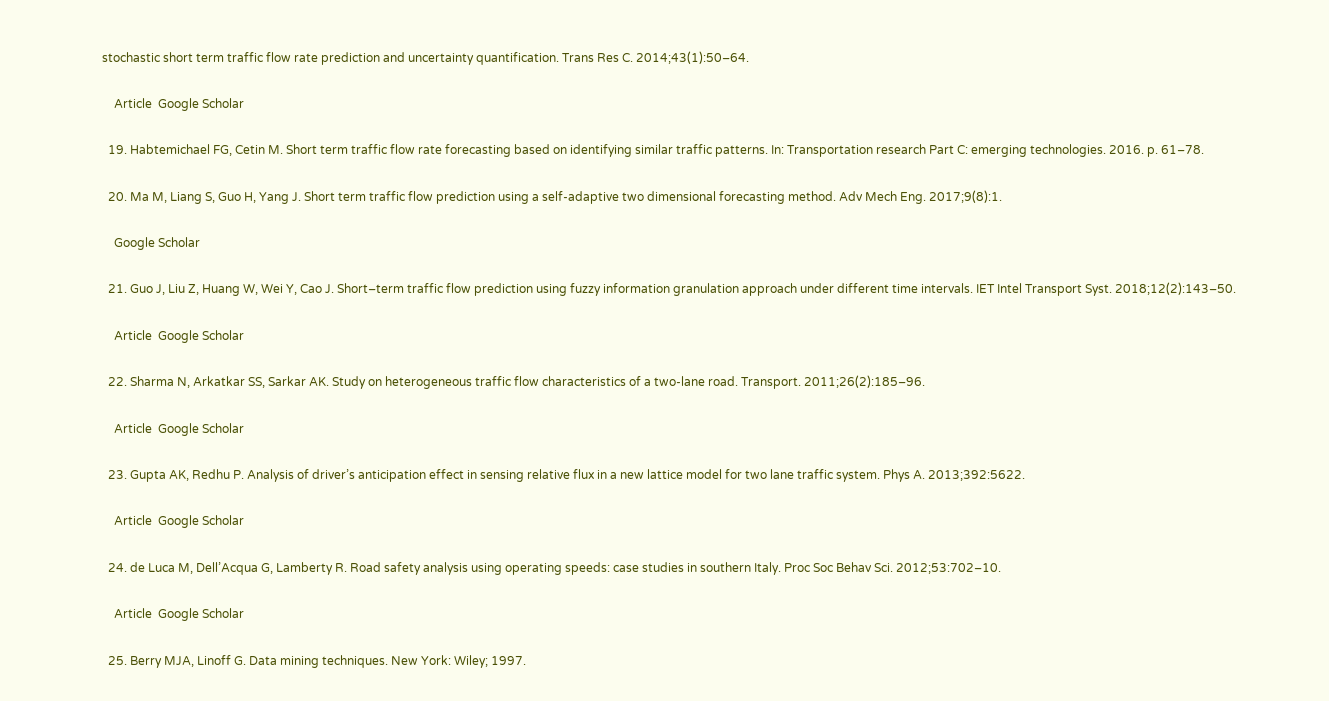stochastic short term traffic flow rate prediction and uncertainty quantification. Trans Res C. 2014;43(1):50–64.

    Article  Google Scholar

  19. Habtemichael FG, Cetin M. Short term traffic flow rate forecasting based on identifying similar traffic patterns. In: Transportation research Part C: emerging technologies. 2016. p. 61–78.

  20. Ma M, Liang S, Guo H, Yang J. Short term traffic flow prediction using a self-adaptive two dimensional forecasting method. Adv Mech Eng. 2017;9(8):1.

    Google Scholar

  21. Guo J, Liu Z, Huang W, Wei Y, Cao J. Short–term traffic flow prediction using fuzzy information granulation approach under different time intervals. IET Intel Transport Syst. 2018;12(2):143–50.

    Article  Google Scholar

  22. Sharma N, Arkatkar SS, Sarkar AK. Study on heterogeneous traffic flow characteristics of a two-lane road. Transport. 2011;26(2):185–96.

    Article  Google Scholar

  23. Gupta AK, Redhu P. Analysis of driver’s anticipation effect in sensing relative flux in a new lattice model for two lane traffic system. Phys A. 2013;392:5622.

    Article  Google Scholar

  24. de Luca M, Dell’Acqua G, Lamberty R. Road safety analysis using operating speeds: case studies in southern Italy. Proc Soc Behav Sci. 2012;53:702–10.

    Article  Google Scholar

  25. Berry MJA, Linoff G. Data mining techniques. New York: Wiley; 1997.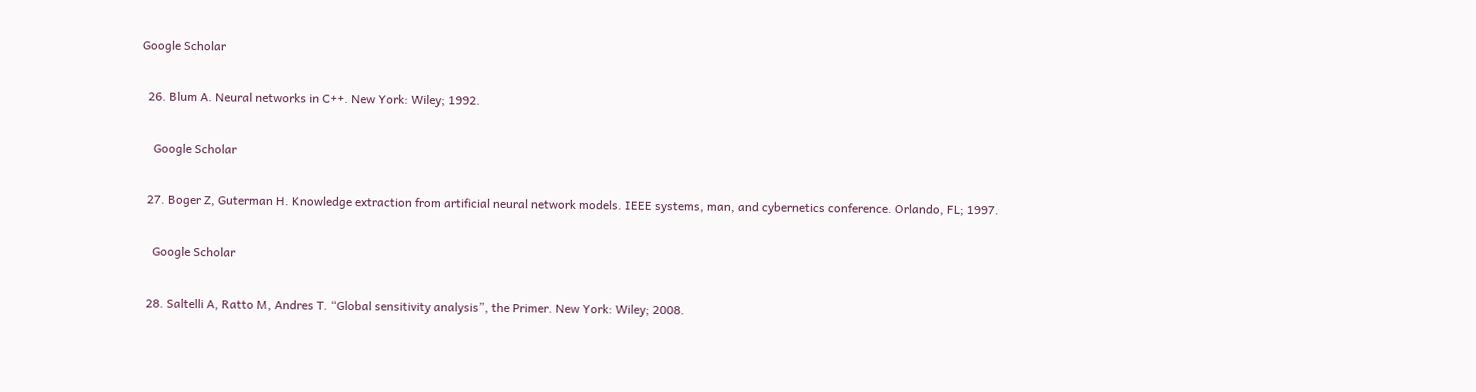Google Scholar

  26. Blum A. Neural networks in C++. New York: Wiley; 1992.

    Google Scholar

  27. Boger Z, Guterman H. Knowledge extraction from artificial neural network models. IEEE systems, man, and cybernetics conference. Orlando, FL; 1997.

    Google Scholar

  28. Saltelli A, Ratto M, Andres T. “Global sensitivity analysis”, the Primer. New York: Wiley; 2008.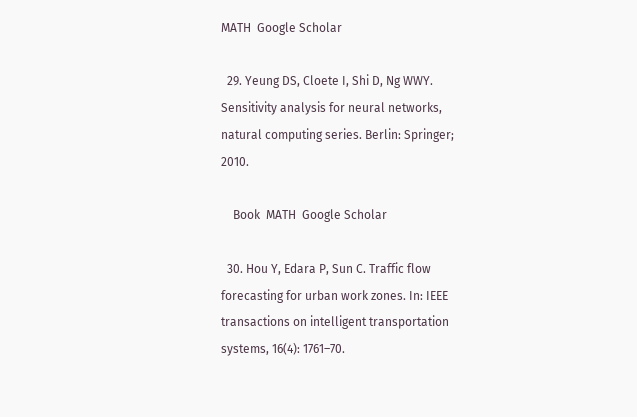MATH  Google Scholar

  29. Yeung DS, Cloete I, Shi D, Ng WWY. Sensitivity analysis for neural networks, natural computing series. Berlin: Springer; 2010.

    Book  MATH  Google Scholar

  30. Hou Y, Edara P, Sun C. Traffic flow forecasting for urban work zones. In: IEEE transactions on intelligent transportation systems, 16(4): 1761–70.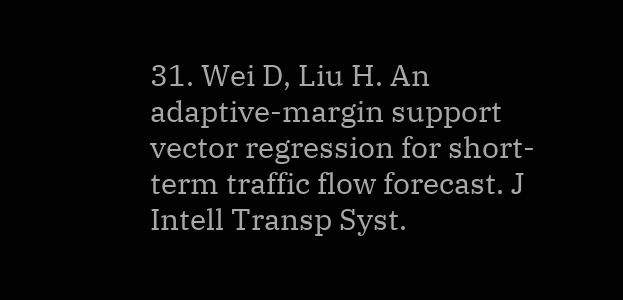31. Wei D, Liu H. An adaptive-margin support vector regression for short-term traffic flow forecast. J Intell Transp Syst.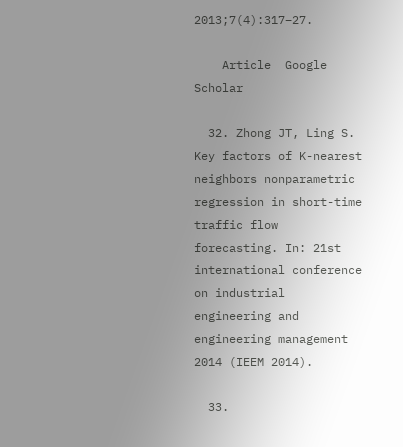2013;7(4):317–27.

    Article  Google Scholar

  32. Zhong JT, Ling S. Key factors of K-nearest neighbors nonparametric regression in short-time traffic flow forecasting. In: 21st international conference on industrial engineering and engineering management 2014 (IEEM 2014).

  33.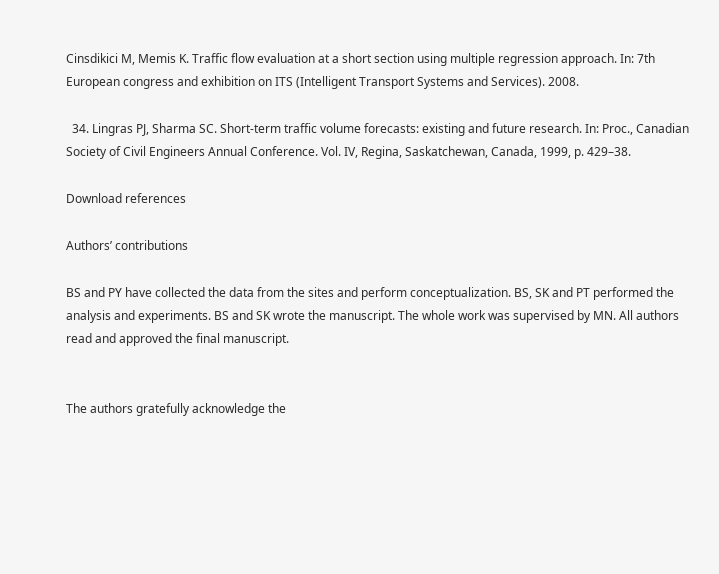Cinsdikici M, Memis K. Traffic flow evaluation at a short section using multiple regression approach. In: 7th European congress and exhibition on ITS (Intelligent Transport Systems and Services). 2008.

  34. Lingras PJ, Sharma SC. Short-term traffic volume forecasts: existing and future research. In: Proc., Canadian Society of Civil Engineers Annual Conference. Vol. IV, Regina, Saskatchewan, Canada, 1999, p. 429–38.

Download references

Authors’ contributions

BS and PY have collected the data from the sites and perform conceptualization. BS, SK and PT performed the analysis and experiments. BS and SK wrote the manuscript. The whole work was supervised by MN. All authors read and approved the final manuscript.


The authors gratefully acknowledge the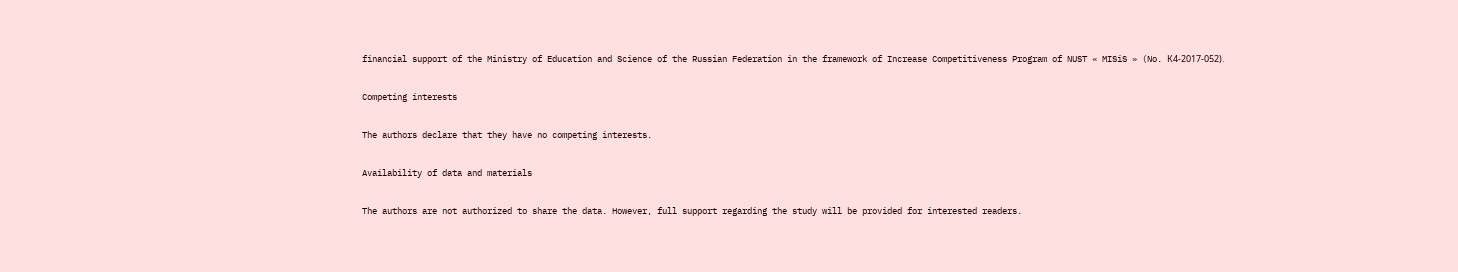financial support of the Ministry of Education and Science of the Russian Federation in the framework of Increase Competitiveness Program of NUST « MISiS » (No. К4-2017-052).

Competing interests

The authors declare that they have no competing interests.

Availability of data and materials

The authors are not authorized to share the data. However, full support regarding the study will be provided for interested readers.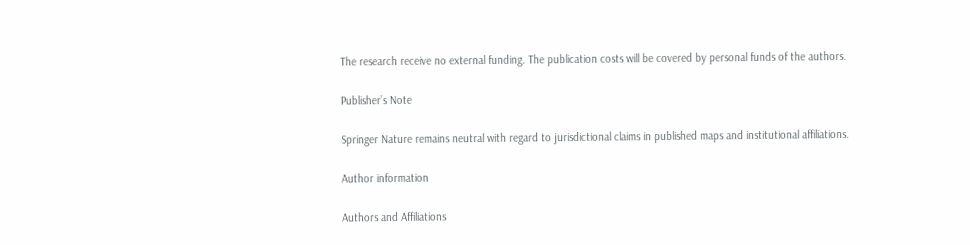The research receive no external funding. The publication costs will be covered by personal funds of the authors.

Publisher’s Note

Springer Nature remains neutral with regard to jurisdictional claims in published maps and institutional affiliations.

Author information

Authors and Affiliations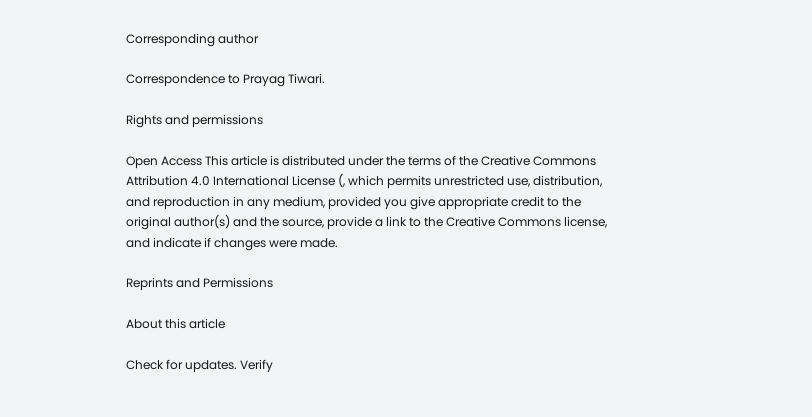Corresponding author

Correspondence to Prayag Tiwari.

Rights and permissions

Open Access This article is distributed under the terms of the Creative Commons Attribution 4.0 International License (, which permits unrestricted use, distribution, and reproduction in any medium, provided you give appropriate credit to the original author(s) and the source, provide a link to the Creative Commons license, and indicate if changes were made.

Reprints and Permissions

About this article

Check for updates. Verify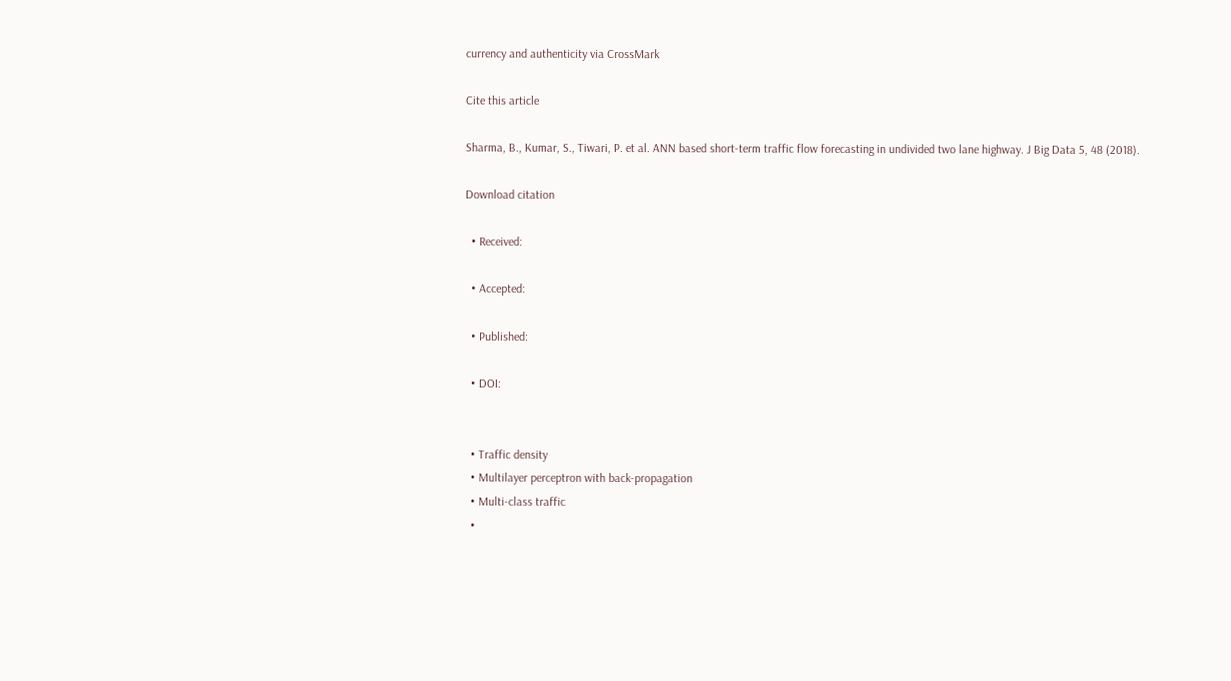currency and authenticity via CrossMark

Cite this article

Sharma, B., Kumar, S., Tiwari, P. et al. ANN based short-term traffic flow forecasting in undivided two lane highway. J Big Data 5, 48 (2018).

Download citation

  • Received:

  • Accepted:

  • Published:

  • DOI:


  • Traffic density
  • Multilayer perceptron with back-propagation
  • Multi-class traffic
  •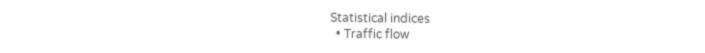Statistical indices
  • Traffic flow